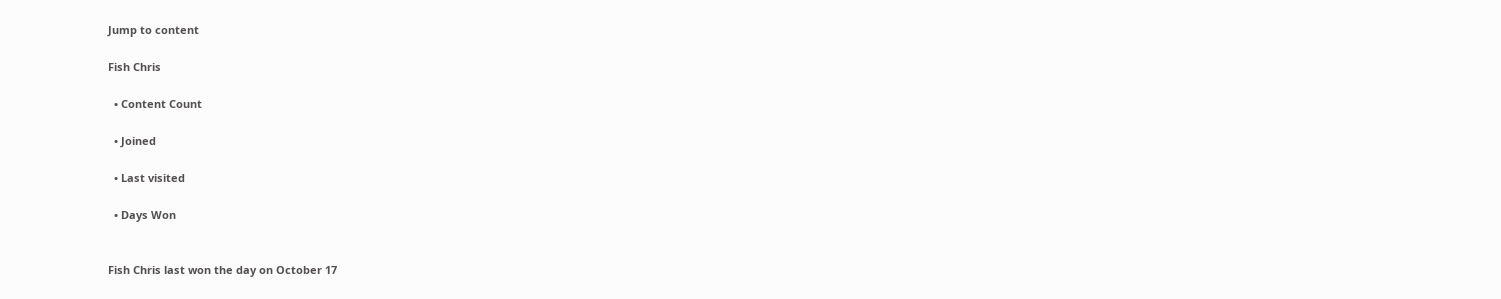Jump to content

Fish Chris

  • Content Count

  • Joined

  • Last visited

  • Days Won


Fish Chris last won the day on October 17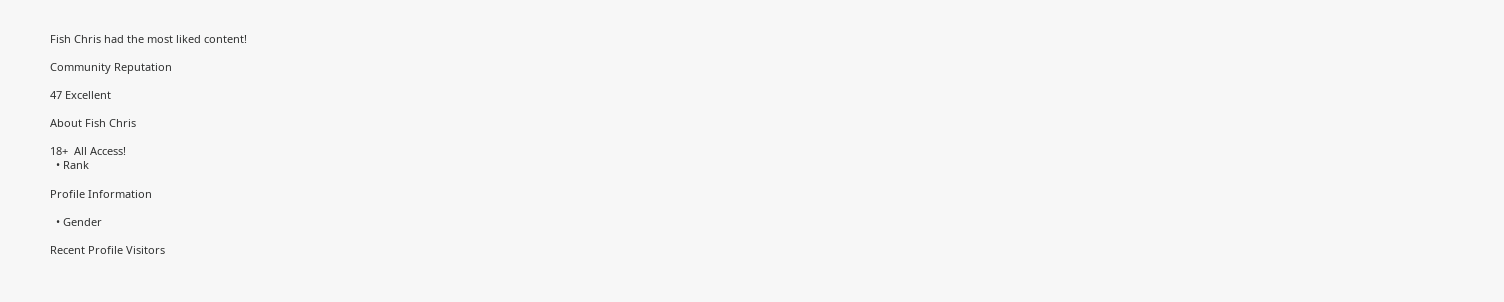Fish Chris had the most liked content!

Community Reputation

47 Excellent

About Fish Chris

18+  All Access!
  • Rank

Profile Information

  • Gender

Recent Profile Visitors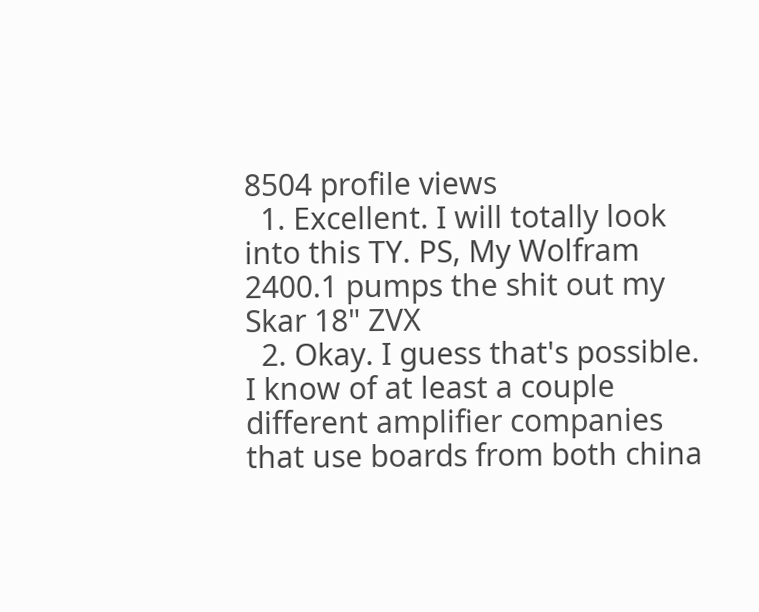8504 profile views
  1. Excellent. I will totally look into this TY. PS, My Wolfram 2400.1 pumps the shit out my Skar 18" ZVX
  2. Okay. I guess that's possible. I know of at least a couple different amplifier companies that use boards from both china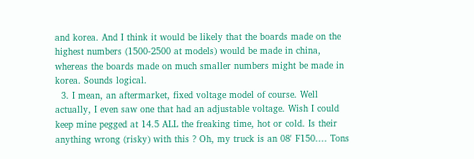and korea. And I think it would be likely that the boards made on the highest numbers (1500-2500 at models) would be made in china, whereas the boards made on much smaller numbers might be made in korea. Sounds logical.
  3. I mean, an aftermarket, fixed voltage model of course. Well actually, I even saw one that had an adjustable voltage. Wish I could keep mine pegged at 14.5 ALL the freaking time, hot or cold. Is their anything wrong (risky) with this ? Oh, my truck is an 08' F150.... Tons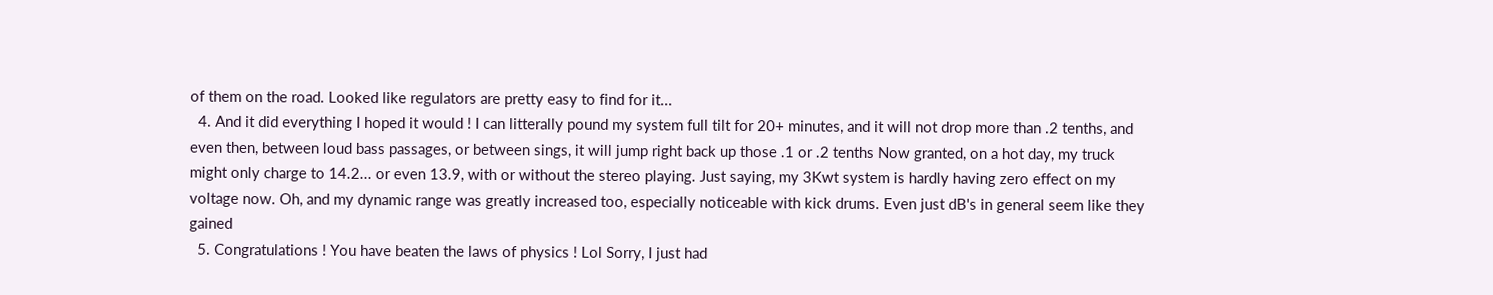of them on the road. Looked like regulators are pretty easy to find for it...
  4. And it did everything I hoped it would ! I can litterally pound my system full tilt for 20+ minutes, and it will not drop more than .2 tenths, and even then, between loud bass passages, or between sings, it will jump right back up those .1 or .2 tenths Now granted, on a hot day, my truck might only charge to 14.2... or even 13.9, with or without the stereo playing. Just saying, my 3Kwt system is hardly having zero effect on my voltage now. Oh, and my dynamic range was greatly increased too, especially noticeable with kick drums. Even just dB's in general seem like they gained
  5. Congratulations ! You have beaten the laws of physics ! Lol Sorry, I just had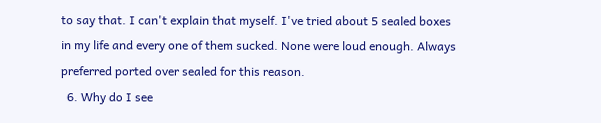to say that. I can't explain that myself. I've tried about 5 sealed boxes in my life and every one of them sucked. None were loud enough. Always preferred ported over sealed for this reason.
  6. Why do I see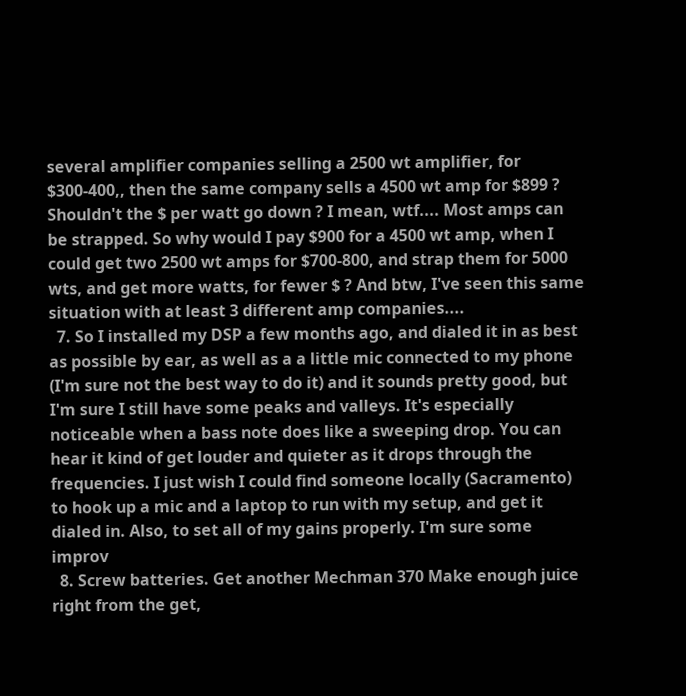several amplifier companies selling a 2500 wt amplifier, for $300-400,, then the same company sells a 4500 wt amp for $899 ? Shouldn't the $ per watt go down ? I mean, wtf.... Most amps can be strapped. So why would I pay $900 for a 4500 wt amp, when I could get two 2500 wt amps for $700-800, and strap them for 5000 wts, and get more watts, for fewer $ ? And btw, I've seen this same situation with at least 3 different amp companies....
  7. So I installed my DSP a few months ago, and dialed it in as best as possible by ear, as well as a a little mic connected to my phone (I'm sure not the best way to do it) and it sounds pretty good, but I'm sure I still have some peaks and valleys. It's especially noticeable when a bass note does like a sweeping drop. You can hear it kind of get louder and quieter as it drops through the frequencies. I just wish I could find someone locally (Sacramento) to hook up a mic and a laptop to run with my setup, and get it dialed in. Also, to set all of my gains properly. I'm sure some improv
  8. Screw batteries. Get another Mechman 370 Make enough juice right from the get,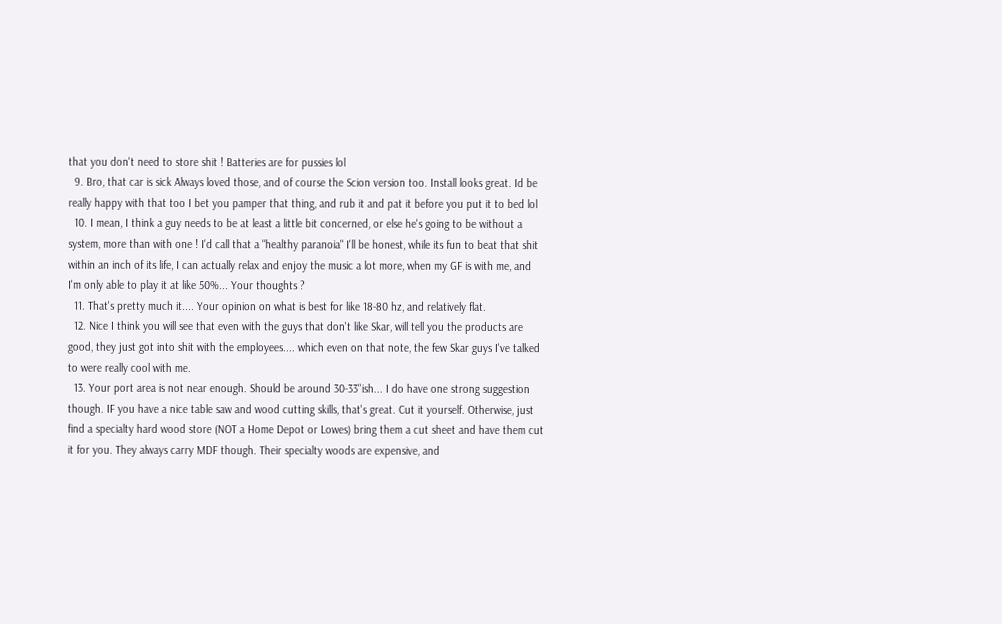that you don't need to store shit ! Batteries are for pussies lol
  9. Bro, that car is sick Always loved those, and of course the Scion version too. Install looks great. Id be really happy with that too I bet you pamper that thing, and rub it and pat it before you put it to bed lol
  10. I mean, I think a guy needs to be at least a little bit concerned, or else he's going to be without a system, more than with one ! I'd call that a "healthy paranoia" I'll be honest, while its fun to beat that shit within an inch of its life, I can actually relax and enjoy the music a lot more, when my GF is with me, and I'm only able to play it at like 50%... Your thoughts ?
  11. That's pretty much it.... Your opinion on what is best for like 18-80 hz, and relatively flat.
  12. Nice I think you will see that even with the guys that don't like Skar, will tell you the products are good, they just got into shit with the employees.... which even on that note, the few Skar guys I've talked to were really cool with me.
  13. Your port area is not near enough. Should be around 30-33''ish... I do have one strong suggestion though. IF you have a nice table saw and wood cutting skills, that's great. Cut it yourself. Otherwise, just find a specialty hard wood store (NOT a Home Depot or Lowes) bring them a cut sheet and have them cut it for you. They always carry MDF though. Their specialty woods are expensive, and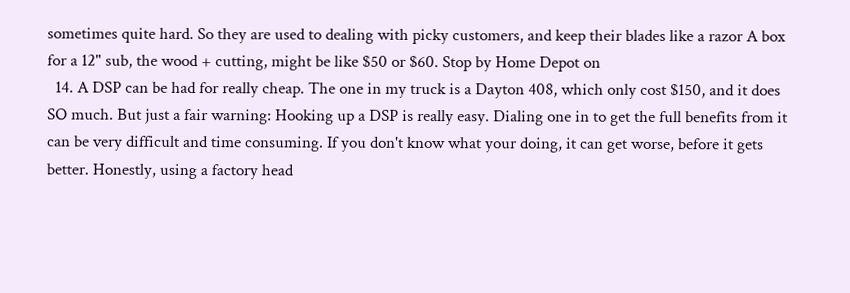sometimes quite hard. So they are used to dealing with picky customers, and keep their blades like a razor A box for a 12" sub, the wood + cutting, might be like $50 or $60. Stop by Home Depot on
  14. A DSP can be had for really cheap. The one in my truck is a Dayton 408, which only cost $150, and it does SO much. But just a fair warning: Hooking up a DSP is really easy. Dialing one in to get the full benefits from it can be very difficult and time consuming. If you don't know what your doing, it can get worse, before it gets better. Honestly, using a factory head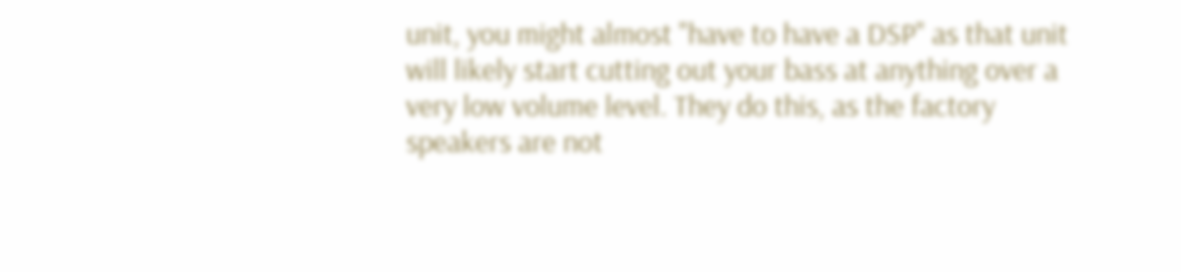unit, you might almost "have to have a DSP" as that unit will likely start cutting out your bass at anything over a very low volume level. They do this, as the factory speakers are not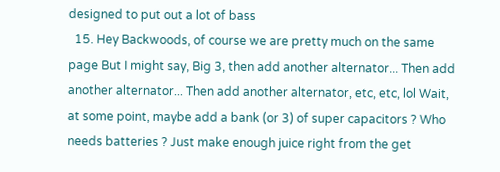designed to put out a lot of bass
  15. Hey Backwoods, of course we are pretty much on the same page But I might say, Big 3, then add another alternator... Then add another alternator... Then add another alternator, etc, etc, lol Wait, at some point, maybe add a bank (or 3) of super capacitors ? Who needs batteries ? Just make enough juice right from the get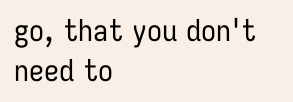go, that you don't need to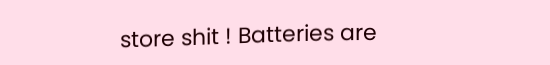store shit ! Batteries are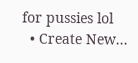for pussies lol
  • Create New...